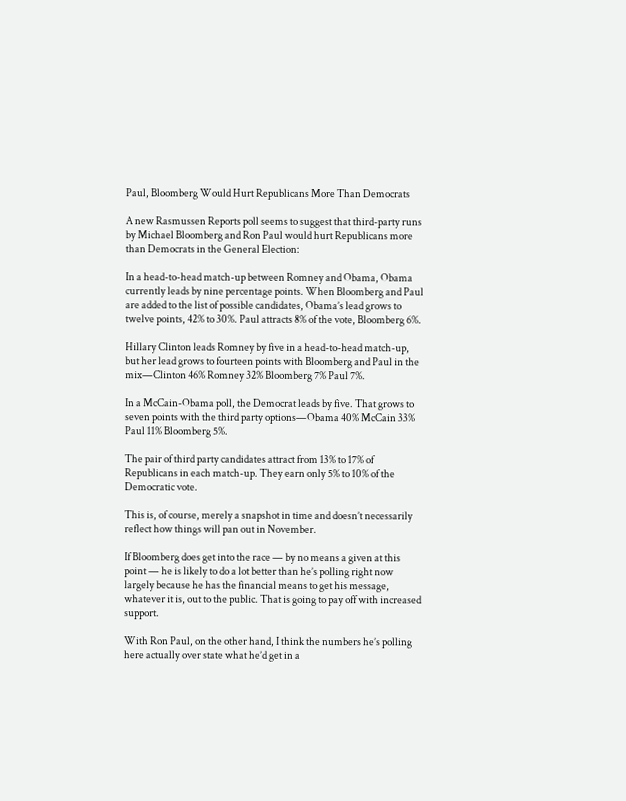Paul, Bloomberg Would Hurt Republicans More Than Democrats

A new Rasmussen Reports poll seems to suggest that third-party runs by Michael Bloomberg and Ron Paul would hurt Republicans more than Democrats in the General Election:

In a head-to-head match-up between Romney and Obama, Obama currently leads by nine percentage points. When Bloomberg and Paul are added to the list of possible candidates, Obama’s lead grows to twelve points, 42% to 30%. Paul attracts 8% of the vote, Bloomberg 6%.

Hillary Clinton leads Romney by five in a head-to-head match-up, but her lead grows to fourteen points with Bloomberg and Paul in the mix—Clinton 46% Romney 32% Bloomberg 7% Paul 7%.

In a McCain-Obama poll, the Democrat leads by five. That grows to seven points with the third party options—Obama 40% McCain 33% Paul 11% Bloomberg 5%.

The pair of third party candidates attract from 13% to 17% of Republicans in each match-up. They earn only 5% to 10% of the Democratic vote.

This is, of course, merely a snapshot in time and doesn’t necessarily reflect how things will pan out in November.

If Bloomberg does get into the race — by no means a given at this point — he is likely to do a lot better than he’s polling right now largely because he has the financial means to get his message, whatever it is, out to the public. That is going to pay off with increased support.

With Ron Paul, on the other hand, I think the numbers he’s polling here actually over state what he’d get in a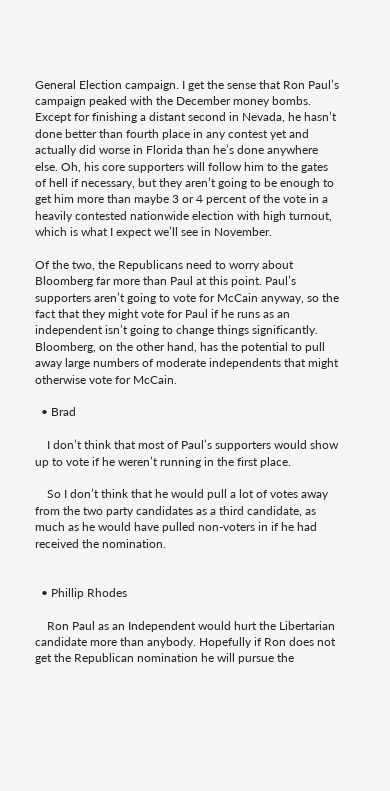General Election campaign. I get the sense that Ron Paul’s campaign peaked with the December money bombs. Except for finishing a distant second in Nevada, he hasn’t done better than fourth place in any contest yet and actually did worse in Florida than he’s done anywhere else. Oh, his core supporters will follow him to the gates of hell if necessary, but they aren’t going to be enough to get him more than maybe 3 or 4 percent of the vote in a heavily contested nationwide election with high turnout, which is what I expect we’ll see in November.

Of the two, the Republicans need to worry about Bloomberg far more than Paul at this point. Paul’s supporters aren’t going to vote for McCain anyway, so the fact that they might vote for Paul if he runs as an independent isn’t going to change things significantly. Bloomberg, on the other hand, has the potential to pull away large numbers of moderate independents that might otherwise vote for McCain.

  • Brad

    I don’t think that most of Paul’s supporters would show up to vote if he weren’t running in the first place.

    So I don’t think that he would pull a lot of votes away from the two party candidates as a third candidate, as much as he would have pulled non-voters in if he had received the nomination.


  • Phillip Rhodes

    Ron Paul as an Independent would hurt the Libertarian candidate more than anybody. Hopefully if Ron does not get the Republican nomination he will pursue the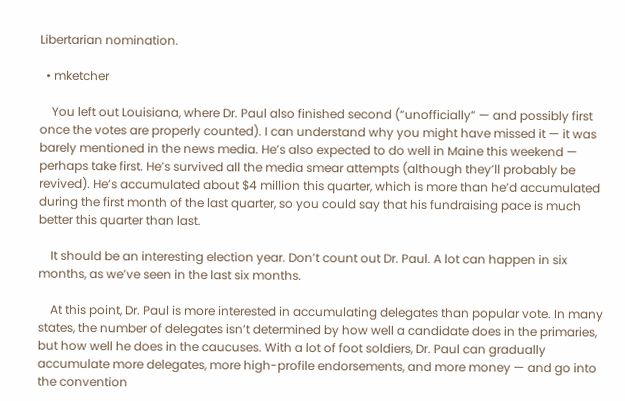Libertarian nomination.

  • mketcher

    You left out Louisiana, where Dr. Paul also finished second (“unofficially” — and possibly first once the votes are properly counted). I can understand why you might have missed it — it was barely mentioned in the news media. He’s also expected to do well in Maine this weekend — perhaps take first. He’s survived all the media smear attempts (although they’ll probably be revived). He’s accumulated about $4 million this quarter, which is more than he’d accumulated during the first month of the last quarter, so you could say that his fundraising pace is much better this quarter than last.

    It should be an interesting election year. Don’t count out Dr. Paul. A lot can happen in six months, as we’ve seen in the last six months.

    At this point, Dr. Paul is more interested in accumulating delegates than popular vote. In many states, the number of delegates isn’t determined by how well a candidate does in the primaries, but how well he does in the caucuses. With a lot of foot soldiers, Dr. Paul can gradually accumulate more delegates, more high-profile endorsements, and more money — and go into the convention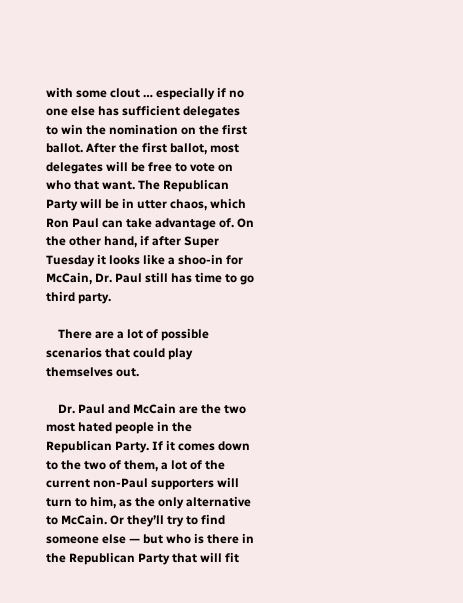with some clout … especially if no one else has sufficient delegates to win the nomination on the first ballot. After the first ballot, most delegates will be free to vote on who that want. The Republican Party will be in utter chaos, which Ron Paul can take advantage of. On the other hand, if after Super Tuesday it looks like a shoo-in for McCain, Dr. Paul still has time to go third party.

    There are a lot of possible scenarios that could play themselves out.

    Dr. Paul and McCain are the two most hated people in the Republican Party. If it comes down to the two of them, a lot of the current non-Paul supporters will turn to him, as the only alternative to McCain. Or they’ll try to find someone else — but who is there in the Republican Party that will fit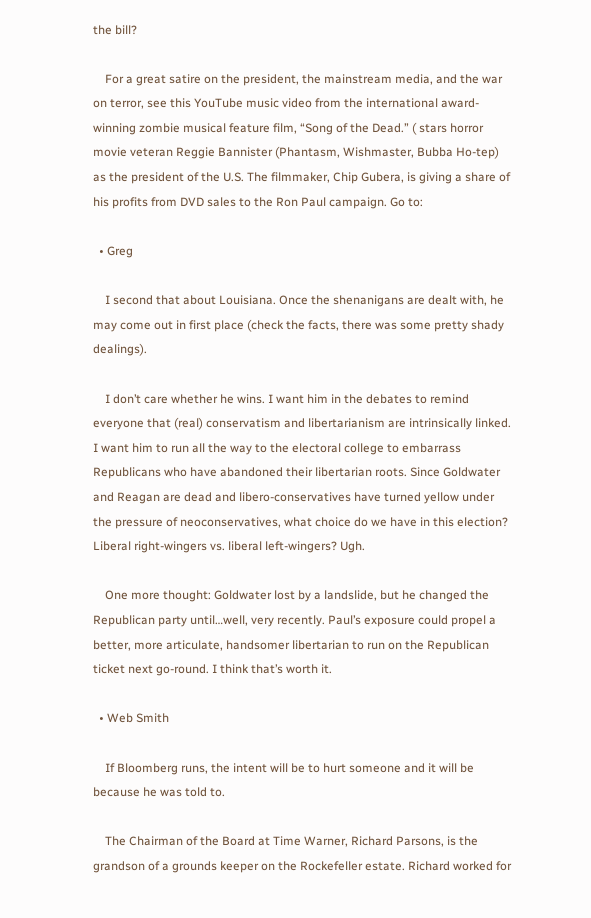the bill?

    For a great satire on the president, the mainstream media, and the war on terror, see this YouTube music video from the international award-winning zombie musical feature film, “Song of the Dead.” ( stars horror movie veteran Reggie Bannister (Phantasm, Wishmaster, Bubba Ho-tep) as the president of the U.S. The filmmaker, Chip Gubera, is giving a share of his profits from DVD sales to the Ron Paul campaign. Go to:

  • Greg

    I second that about Louisiana. Once the shenanigans are dealt with, he may come out in first place (check the facts, there was some pretty shady dealings).

    I don’t care whether he wins. I want him in the debates to remind everyone that (real) conservatism and libertarianism are intrinsically linked. I want him to run all the way to the electoral college to embarrass Republicans who have abandoned their libertarian roots. Since Goldwater and Reagan are dead and libero-conservatives have turned yellow under the pressure of neoconservatives, what choice do we have in this election? Liberal right-wingers vs. liberal left-wingers? Ugh.

    One more thought: Goldwater lost by a landslide, but he changed the Republican party until…well, very recently. Paul’s exposure could propel a better, more articulate, handsomer libertarian to run on the Republican ticket next go-round. I think that’s worth it.

  • Web Smith

    If Bloomberg runs, the intent will be to hurt someone and it will be because he was told to.

    The Chairman of the Board at Time Warner, Richard Parsons, is the grandson of a grounds keeper on the Rockefeller estate. Richard worked for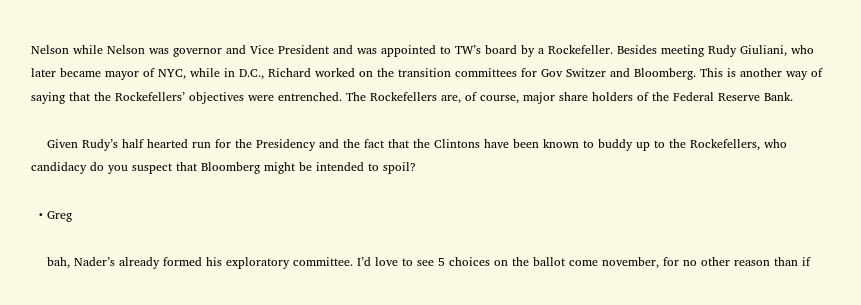Nelson while Nelson was governor and Vice President and was appointed to TW’s board by a Rockefeller. Besides meeting Rudy Giuliani, who later became mayor of NYC, while in D.C., Richard worked on the transition committees for Gov Switzer and Bloomberg. This is another way of saying that the Rockefellers’ objectives were entrenched. The Rockefellers are, of course, major share holders of the Federal Reserve Bank.

    Given Rudy’s half hearted run for the Presidency and the fact that the Clintons have been known to buddy up to the Rockefellers, who candidacy do you suspect that Bloomberg might be intended to spoil?

  • Greg

    bah, Nader’s already formed his exploratory committee. I’d love to see 5 choices on the ballot come november, for no other reason than if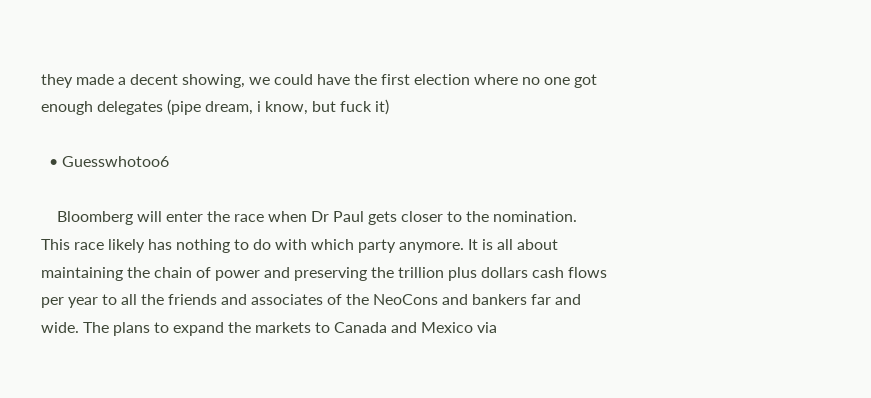they made a decent showing, we could have the first election where no one got enough delegates (pipe dream, i know, but fuck it)

  • Guesswhotoo6

    Bloomberg will enter the race when Dr Paul gets closer to the nomination. This race likely has nothing to do with which party anymore. It is all about maintaining the chain of power and preserving the trillion plus dollars cash flows per year to all the friends and associates of the NeoCons and bankers far and wide. The plans to expand the markets to Canada and Mexico via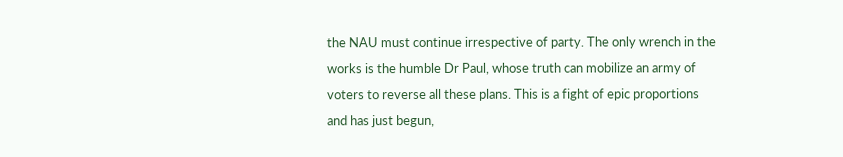the NAU must continue irrespective of party. The only wrench in the works is the humble Dr Paul, whose truth can mobilize an army of voters to reverse all these plans. This is a fight of epic proportions and has just begun,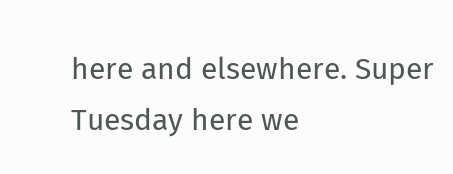here and elsewhere. Super Tuesday here we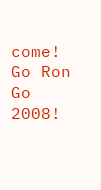come! Go Ron Go 2008!